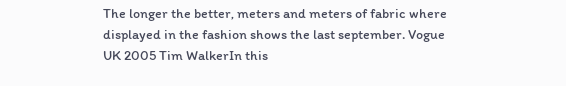The longer the better, meters and meters of fabric where displayed in the fashion shows the last september. Vogue UK 2005 Tim WalkerIn this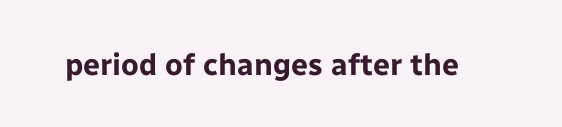period of changes after the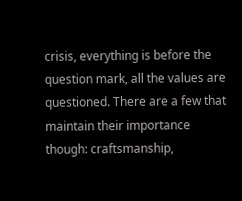crisis, everything is before the question mark, all the values are questioned. There are a few that maintain their importance though: craftsmanship,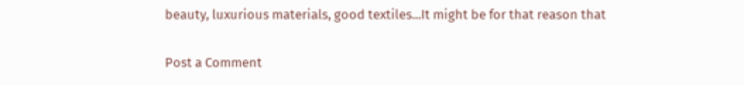beauty, luxurious materials, good textiles...It might be for that reason that


Post a Comment